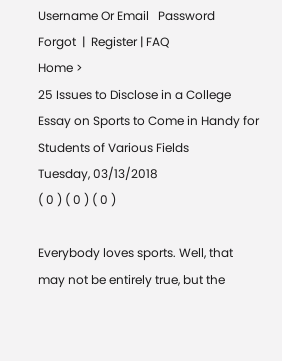Username Or Email   Password
Forgot  |  Register | FAQ
Home >
25 Issues to Disclose in a College Essay on Sports to Come in Handy for Students of Various Fields
Tuesday, 03/13/2018
( 0 ) ( 0 ) ( 0 )

Everybody loves sports. Well, that may not be entirely true, but the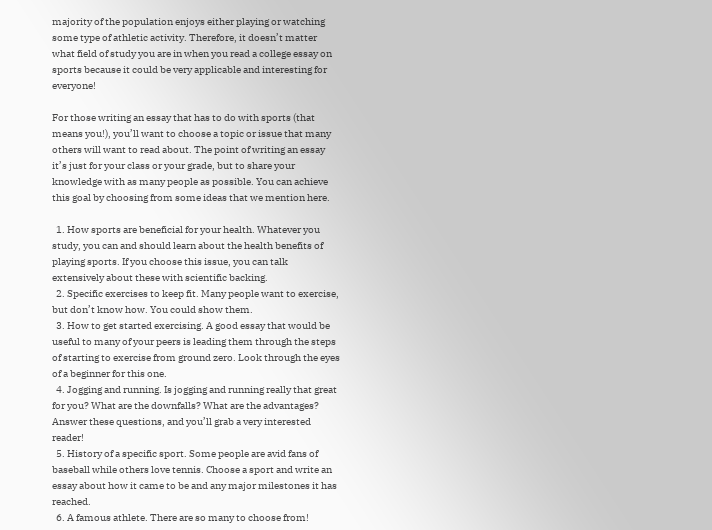majority of the population enjoys either playing or watching some type of athletic activity. Therefore, it doesn’t matter what field of study you are in when you read a college essay on sports because it could be very applicable and interesting for everyone!

For those writing an essay that has to do with sports (that means you!), you’ll want to choose a topic or issue that many others will want to read about. The point of writing an essay it’s just for your class or your grade, but to share your knowledge with as many people as possible. You can achieve this goal by choosing from some ideas that we mention here.

  1. How sports are beneficial for your health. Whatever you study, you can and should learn about the health benefits of playing sports. If you choose this issue, you can talk extensively about these with scientific backing.
  2. Specific exercises to keep fit. Many people want to exercise, but don’t know how. You could show them.
  3. How to get started exercising. A good essay that would be useful to many of your peers is leading them through the steps of starting to exercise from ground zero. Look through the eyes of a beginner for this one.
  4. Jogging and running. Is jogging and running really that great for you? What are the downfalls? What are the advantages? Answer these questions, and you’ll grab a very interested reader!
  5. History of a specific sport. Some people are avid fans of baseball while others love tennis. Choose a sport and write an essay about how it came to be and any major milestones it has reached.
  6. A famous athlete. There are so many to choose from!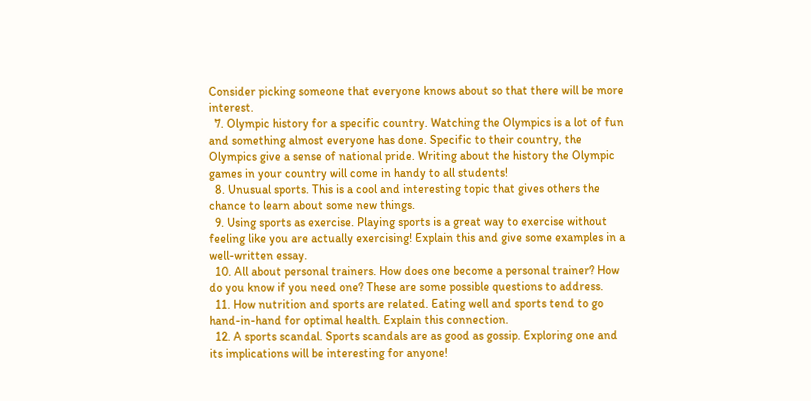Consider picking someone that everyone knows about so that there will be more interest.
  7. Olympic history for a specific country. Watching the Olympics is a lot of fun and something almost everyone has done. Specific to their country, the Olympics give a sense of national pride. Writing about the history the Olympic games in your country will come in handy to all students!
  8. Unusual sports. This is a cool and interesting topic that gives others the chance to learn about some new things.
  9. Using sports as exercise. Playing sports is a great way to exercise without feeling like you are actually exercising! Explain this and give some examples in a well-written essay.
  10. All about personal trainers. How does one become a personal trainer? How do you know if you need one? These are some possible questions to address.
  11. How nutrition and sports are related. Eating well and sports tend to go hand-in-hand for optimal health. Explain this connection.
  12. A sports scandal. Sports scandals are as good as gossip. Exploring one and its implications will be interesting for anyone!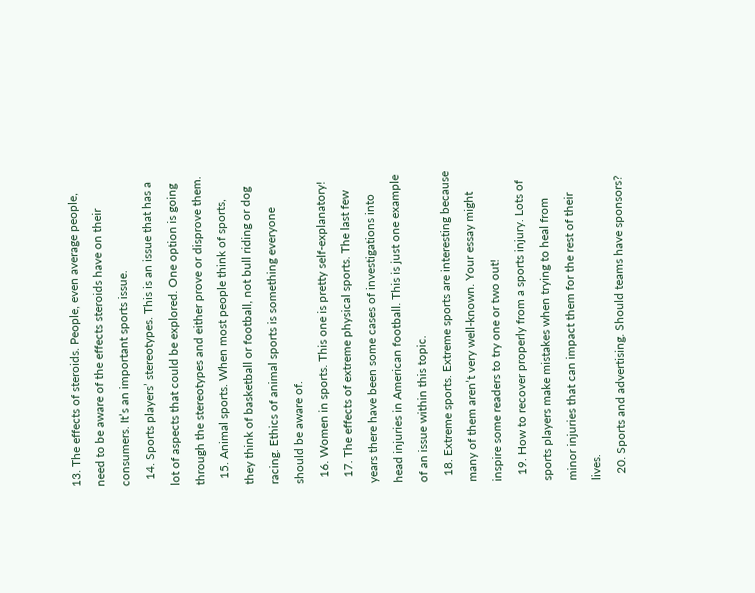13. The effects of steroids. People, even average people, need to be aware of the effects steroids have on their consumers. It’s an important sports issue.
  14. Sports players’ stereotypes. This is an issue that has a lot of aspects that could be explored. One option is going through the stereotypes and either prove or disprove them.
  15. Animal sports. When most people think of sports, they think of basketball or football, not bull riding or dog racing. Ethics of animal sports is something everyone should be aware of.
  16. Women in sports. This one is pretty self-explanatory!
  17. The effects of extreme physical sports. The last few years there have been some cases of investigations into head injuries in American football. This is just one example of an issue within this topic.
  18. Extreme sports. Extreme sports are interesting because many of them aren’t very well-known. Your essay might inspire some readers to try one or two out!
  19. How to recover properly from a sports injury. Lots of sports players make mistakes when trying to heal from minor injuries that can impact them for the rest of their lives.
  20. Sports and advertising. Should teams have sponsors?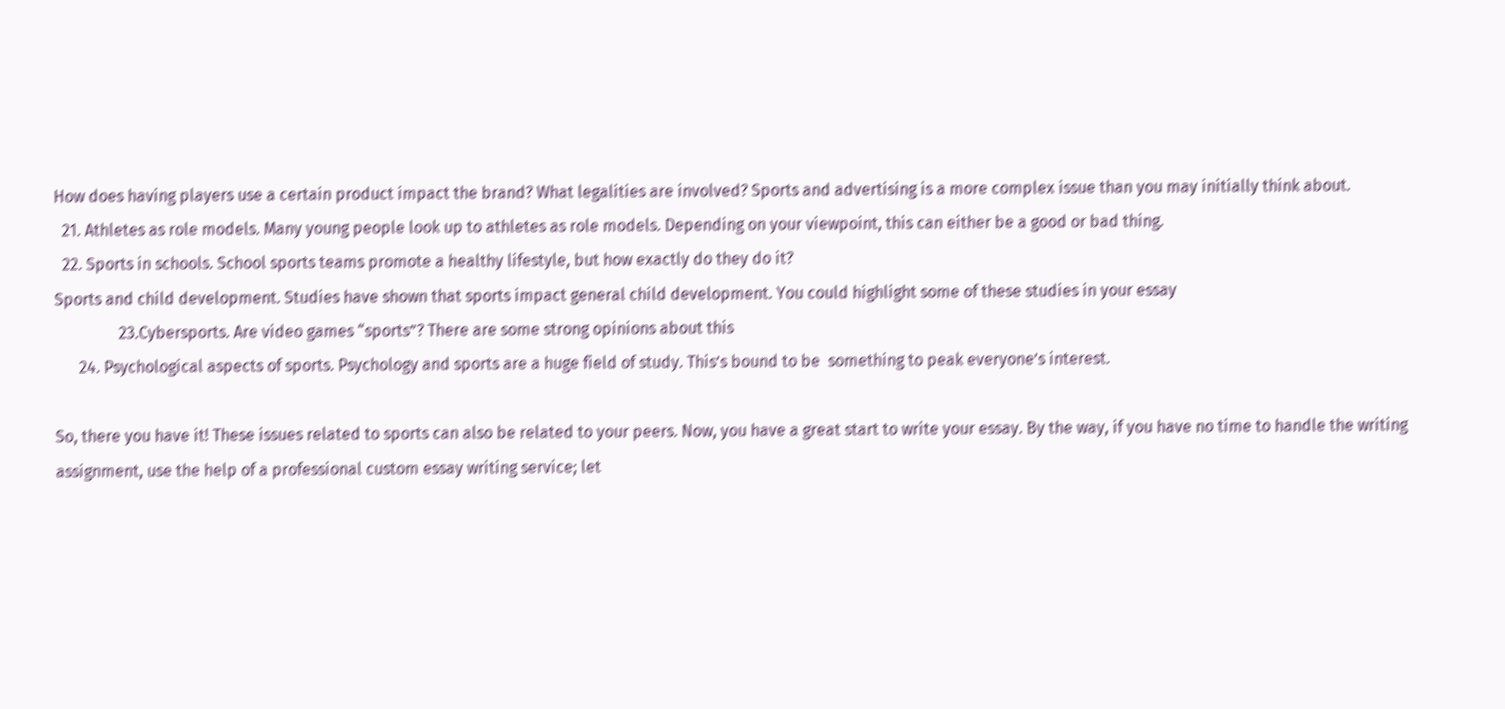How does having players use a certain product impact the brand? What legalities are involved? Sports and advertising is a more complex issue than you may initially think about.
  21. Athletes as role models. Many young people look up to athletes as role models. Depending on your viewpoint, this can either be a good or bad thing.
  22. Sports in schools. School sports teams promote a healthy lifestyle, but how exactly do they do it?
Sports and child development. Studies have shown that sports impact general child development. You could highlight some of these studies in your essay
                23.Cybersports. Are video games “sports”? There are some strong opinions about this
      24. Psychological aspects of sports. Psychology and sports are a huge field of study. This’s bound to be  something to peak everyone’s interest.

So, there you have it! These issues related to sports can also be related to your peers. Now, you have a great start to write your essay. By the way, if you have no time to handle the writing assignment, use the help of a professional custom essay writing service; let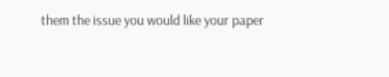them the issue you would like your paper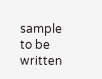sample to be written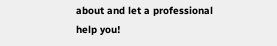about and let a professional help you!